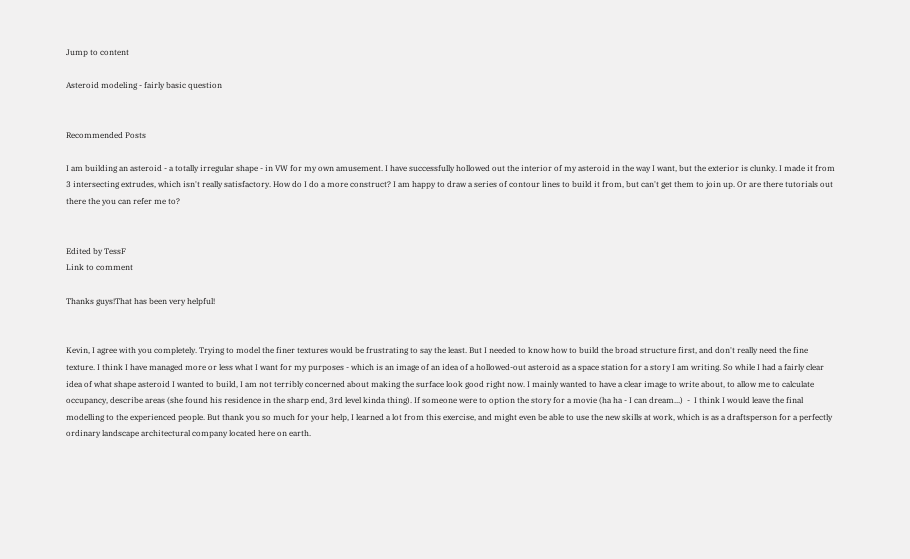Jump to content

Asteroid modeling - fairly basic question


Recommended Posts

I am building an asteroid - a totally irregular shape - in VW for my own amusement. I have successfully hollowed out the interior of my asteroid in the way I want, but the exterior is clunky. I made it from 3 intersecting extrudes, which isn't really satisfactory. How do I do a more construct? I am happy to draw a series of contour lines to build it from, but can't get them to join up. Or are there tutorials out there the you can refer me to?


Edited by TessF
Link to comment

Thanks guys!That has been very helpful!


Kevin, I agree with you completely. Trying to model the finer textures would be frustrating to say the least. But I needed to know how to build the broad structure first, and don't really need the fine texture. I think I have managed more or less what I want for my purposes - which is an image of an idea of a hollowed-out asteroid as a space station for a story I am writing. So while I had a fairly clear idea of what shape asteroid I wanted to build, I am not terribly concerned about making the surface look good right now. I mainly wanted to have a clear image to write about, to allow me to calculate occupancy, describe areas (she found his residence in the sharp end, 3rd level kinda thing). If someone were to option the story for a movie (ha ha - I can dream...)  -  I think I would leave the final modelling to the experienced people. But thank you so much for your help, I learned a lot from this exercise, and might even be able to use the new skills at work, which is as a draftsperson for a perfectly ordinary landscape architectural company located here on earth.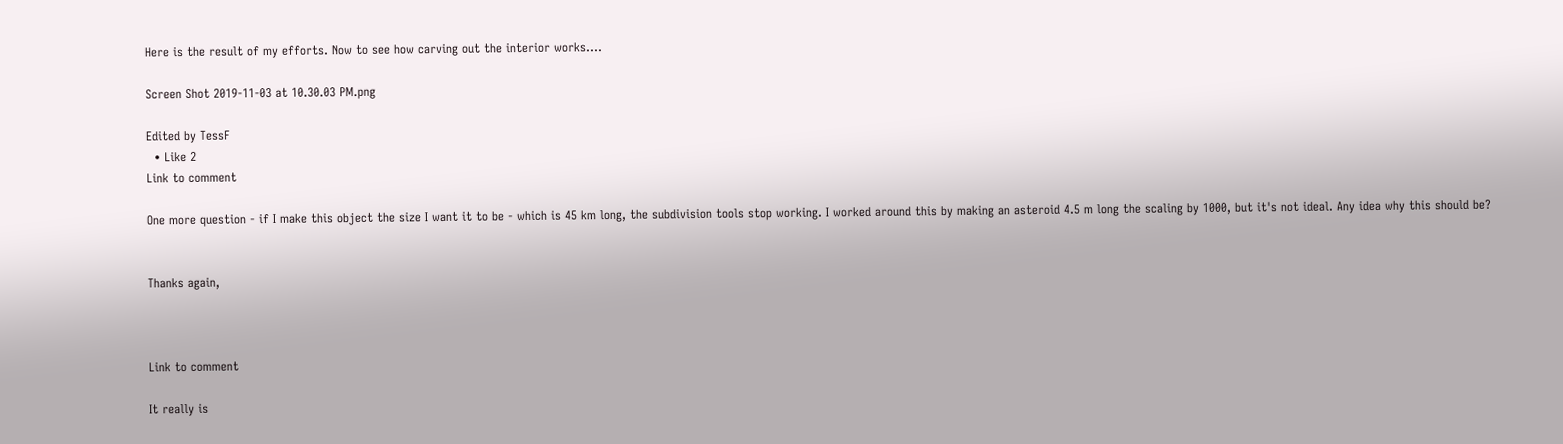Here is the result of my efforts. Now to see how carving out the interior works....

Screen Shot 2019-11-03 at 10.30.03 PM.png

Edited by TessF
  • Like 2
Link to comment

One more question - if I make this object the size I want it to be - which is 45 km long, the subdivision tools stop working. I worked around this by making an asteroid 4.5 m long the scaling by 1000, but it's not ideal. Any idea why this should be?


Thanks again,



Link to comment

It really is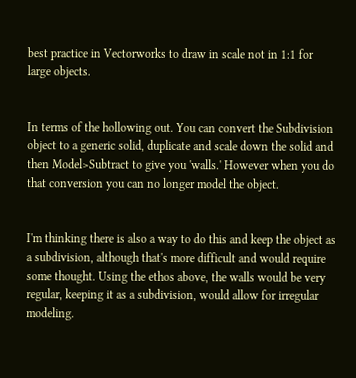best practice in Vectorworks to draw in scale not in 1:1 for large objects.


In terms of the hollowing out. You can convert the Subdivision object to a generic solid, duplicate and scale down the solid and then Model>Subtract to give you 'walls.' However when you do that conversion you can no longer model the object.


I'm thinking there is also a way to do this and keep the object as a subdivision, although that's more difficult and would require some thought. Using the ethos above, the walls would be very regular, keeping it as a subdivision, would allow for irregular modeling.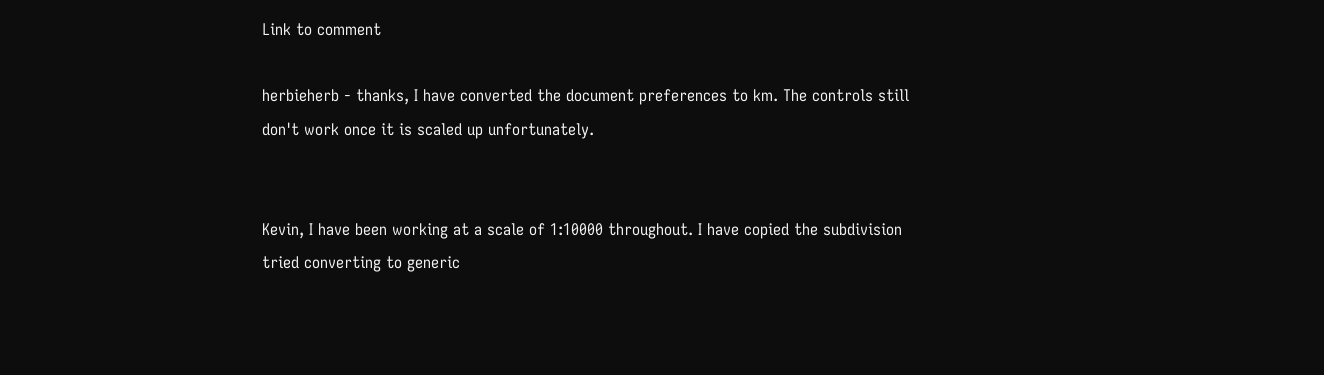Link to comment

herbieherb - thanks, I have converted the document preferences to km. The controls still don't work once it is scaled up unfortunately.


Kevin, I have been working at a scale of 1:10000 throughout. I have copied the subdivision tried converting to generic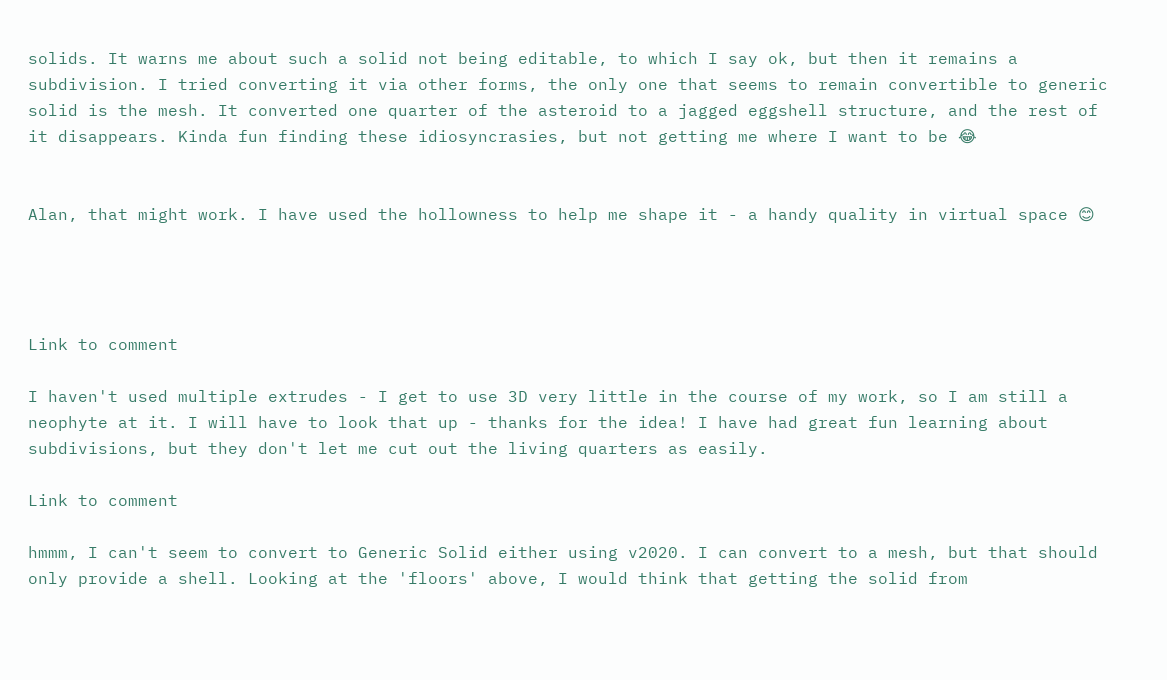solids. It warns me about such a solid not being editable, to which I say ok, but then it remains a subdivision. I tried converting it via other forms, the only one that seems to remain convertible to generic solid is the mesh. It converted one quarter of the asteroid to a jagged eggshell structure, and the rest of it disappears. Kinda fun finding these idiosyncrasies, but not getting me where I want to be 😂


Alan, that might work. I have used the hollowness to help me shape it - a handy quality in virtual space 😊




Link to comment

I haven't used multiple extrudes - I get to use 3D very little in the course of my work, so I am still a neophyte at it. I will have to look that up - thanks for the idea! I have had great fun learning about subdivisions, but they don't let me cut out the living quarters as easily.

Link to comment

hmmm, I can't seem to convert to Generic Solid either using v2020. I can convert to a mesh, but that should only provide a shell. Looking at the 'floors' above, I would think that getting the solid from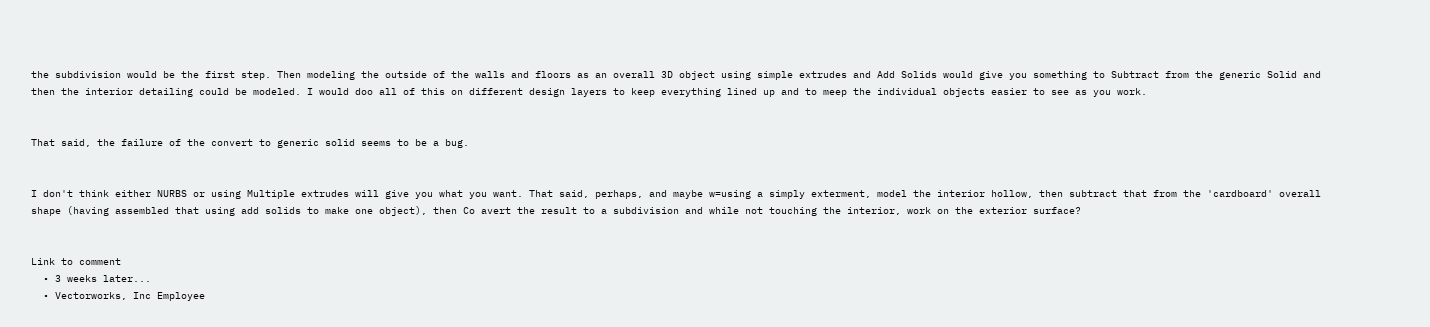the subdivision would be the first step. Then modeling the outside of the walls and floors as an overall 3D object using simple extrudes and Add Solids would give you something to Subtract from the generic Solid and then the interior detailing could be modeled. I would doo all of this on different design layers to keep everything lined up and to meep the individual objects easier to see as you work.


That said, the failure of the convert to generic solid seems to be a bug.


I don't think either NURBS or using Multiple extrudes will give you what you want. That said, perhaps, and maybe w=using a simply exterment, model the interior hollow, then subtract that from the 'cardboard' overall shape (having assembled that using add solids to make one object), then Co avert the result to a subdivision and while not touching the interior, work on the exterior surface?


Link to comment
  • 3 weeks later...
  • Vectorworks, Inc Employee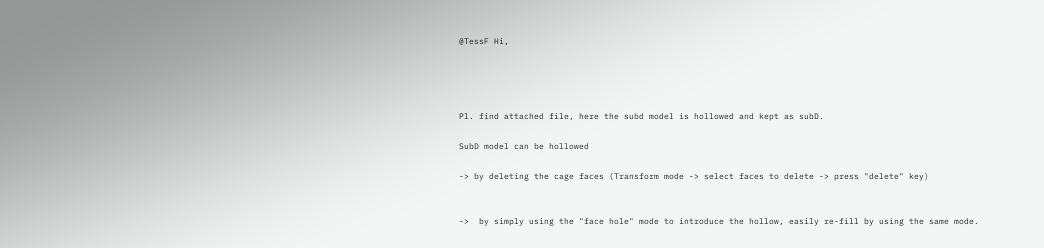@TessF Hi,




Pl. find attached file, here the subd model is hollowed and kept as subD.

SubD model can be hollowed

-> by deleting the cage faces (Transform mode -> select faces to delete -> press "delete" key)


->  by simply using the "face hole" mode to introduce the hollow, easily re-fill by using the same mode.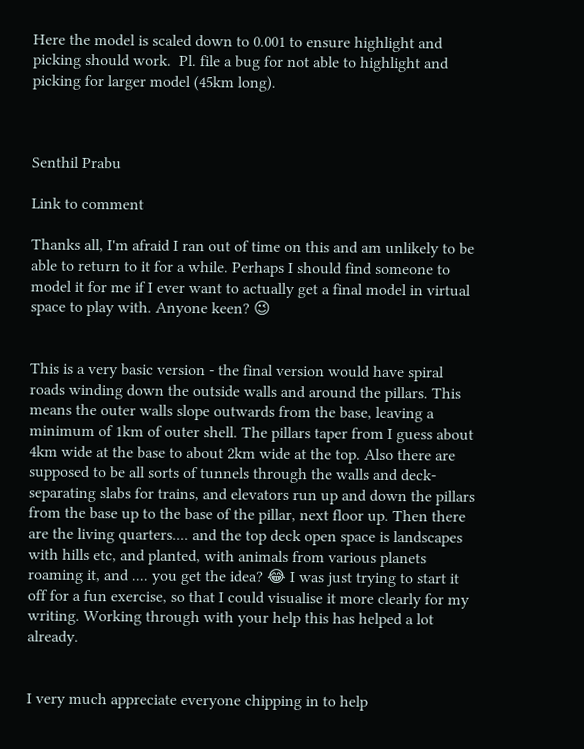Here the model is scaled down to 0.001 to ensure highlight and picking should work.  Pl. file a bug for not able to highlight and picking for larger model (45km long).



Senthil Prabu

Link to comment

Thanks all, I'm afraid I ran out of time on this and am unlikely to be able to return to it for a while. Perhaps I should find someone to model it for me if I ever want to actually get a final model in virtual space to play with. Anyone keen? 😉


This is a very basic version - the final version would have spiral roads winding down the outside walls and around the pillars. This means the outer walls slope outwards from the base, leaving a minimum of 1km of outer shell. The pillars taper from I guess about 4km wide at the base to about 2km wide at the top. Also there are supposed to be all sorts of tunnels through the walls and deck-separating slabs for trains, and elevators run up and down the pillars from the base up to the base of the pillar, next floor up. Then there are the living quarters.... and the top deck open space is landscapes with hills etc, and planted, with animals from various planets roaming it, and .... you get the idea? 😂 I was just trying to start it off for a fun exercise, so that I could visualise it more clearly for my writing. Working through with your help this has helped a lot already.


I very much appreciate everyone chipping in to help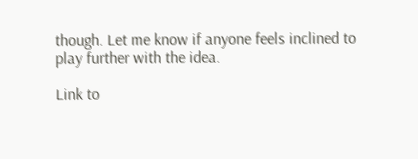though. Let me know if anyone feels inclined to play further with the idea.

Link to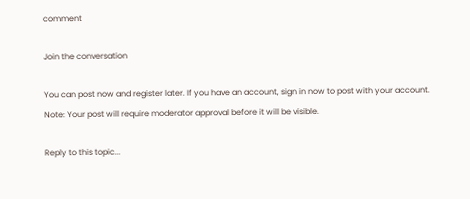comment

Join the conversation

You can post now and register later. If you have an account, sign in now to post with your account.
Note: Your post will require moderator approval before it will be visible.

Reply to this topic...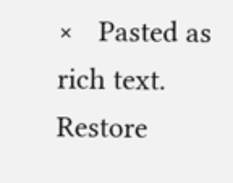×   Pasted as rich text.   Restore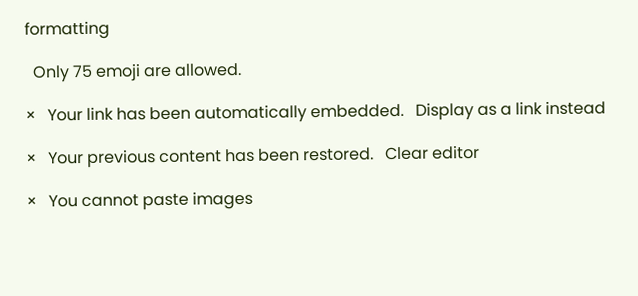formatting

  Only 75 emoji are allowed.

×   Your link has been automatically embedded.   Display as a link instead

×   Your previous content has been restored.   Clear editor

×   You cannot paste images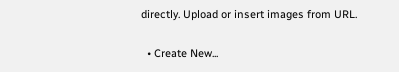directly. Upload or insert images from URL.

  • Create New...